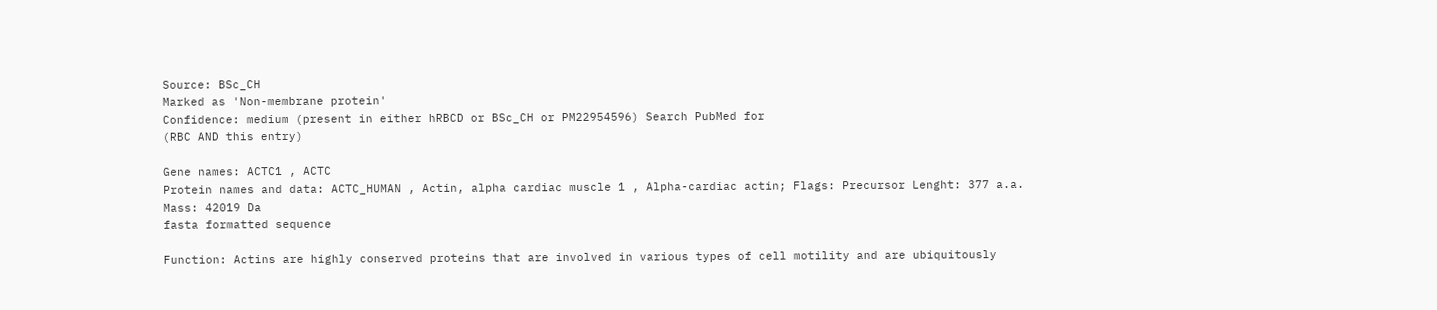Source: BSc_CH
Marked as 'Non-membrane protein'
Confidence: medium (present in either hRBCD or BSc_CH or PM22954596) Search PubMed for
(RBC AND this entry)

Gene names: ACTC1 , ACTC
Protein names and data: ACTC_HUMAN , Actin, alpha cardiac muscle 1 , Alpha-cardiac actin; Flags: Precursor Lenght: 377 a.a.
Mass: 42019 Da
fasta formatted sequence

Function: Actins are highly conserved proteins that are involved in various types of cell motility and are ubiquitously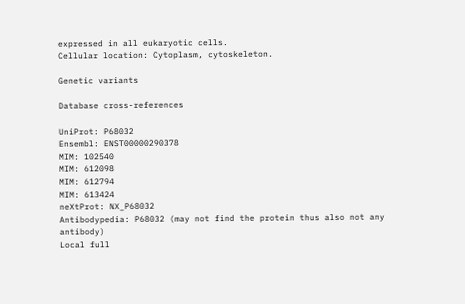expressed in all eukaryotic cells.
Cellular location: Cytoplasm, cytoskeleton.

Genetic variants

Database cross-references

UniProt: P68032
Ensembl: ENST00000290378
MIM: 102540
MIM: 612098
MIM: 612794
MIM: 613424
neXtProt: NX_P68032
Antibodypedia: P68032 (may not find the protein thus also not any antibody)
Local full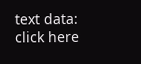text data: click here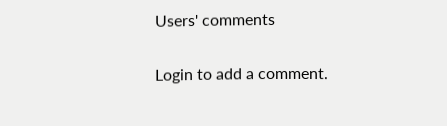Users' comments

Login to add a comment.